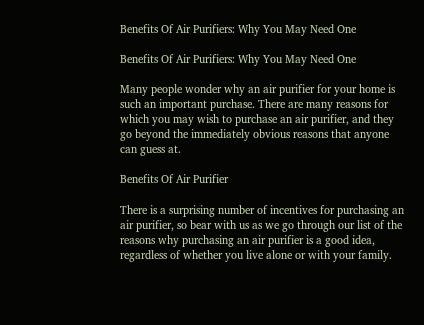Benefits Of Air Purifiers: Why You May Need One

Benefits Of Air Purifiers: Why You May Need One

Many people wonder why an air purifier for your home is such an important purchase. There are many reasons for which you may wish to purchase an air purifier, and they go beyond the immediately obvious reasons that anyone can guess at.

Benefits Of Air Purifier

There is a surprising number of incentives for purchasing an air purifier, so bear with us as we go through our list of the reasons why purchasing an air purifier is a good idea, regardless of whether you live alone or with your family.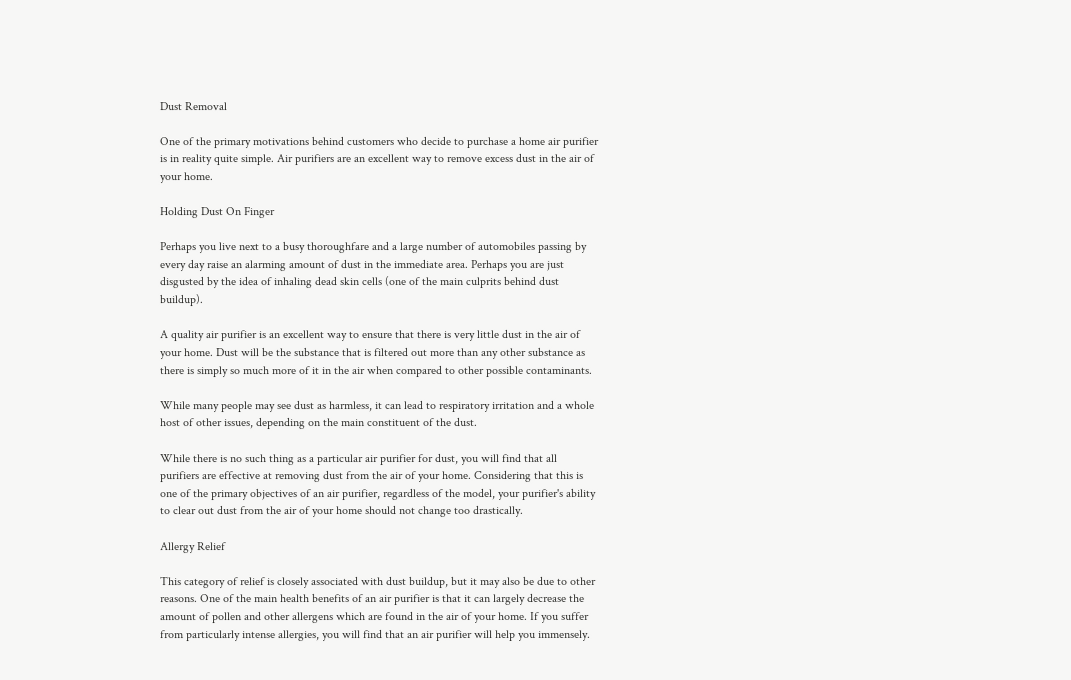Dust Removal

One of the primary motivations behind customers who decide to purchase a home air purifier is in reality quite simple. Air purifiers are an excellent way to remove excess dust in the air of your home.

Holding Dust On Finger

Perhaps you live next to a busy thoroughfare and a large number of automobiles passing by every day raise an alarming amount of dust in the immediate area. Perhaps you are just disgusted by the idea of inhaling dead skin cells (one of the main culprits behind dust buildup).

A quality air purifier is an excellent way to ensure that there is very little dust in the air of your home. Dust will be the substance that is filtered out more than any other substance as there is simply so much more of it in the air when compared to other possible contaminants.

While many people may see dust as harmless, it can lead to respiratory irritation and a whole host of other issues, depending on the main constituent of the dust.

While there is no such thing as a particular air purifier for dust, you will find that all purifiers are effective at removing dust from the air of your home. Considering that this is one of the primary objectives of an air purifier, regardless of the model, your purifier's ability to clear out dust from the air of your home should not change too drastically.

Allergy Relief

This category of relief is closely associated with dust buildup, but it may also be due to other reasons. One of the main health benefits of an air purifier is that it can largely decrease the amount of pollen and other allergens which are found in the air of your home. If you suffer from particularly intense allergies, you will find that an air purifier will help you immensely.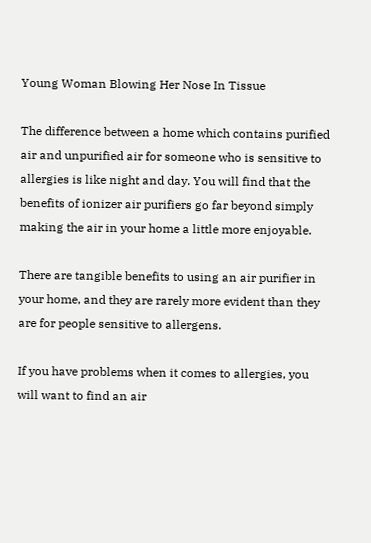Young Woman Blowing Her Nose In Tissue

The difference between a home which contains purified air and unpurified air for someone who is sensitive to allergies is like night and day. You will find that the benefits of ionizer air purifiers go far beyond simply making the air in your home a little more enjoyable.

There are tangible benefits to using an air purifier in your home, and they are rarely more evident than they are for people sensitive to allergens.

If you have problems when it comes to allergies, you will want to find an air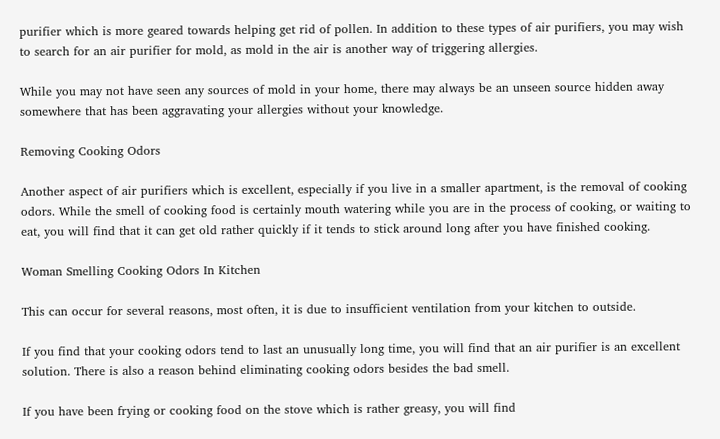purifier which is more geared towards helping get rid of pollen. In addition to these types of air purifiers, you may wish to search for an air purifier for mold, as mold in the air is another way of triggering allergies.

While you may not have seen any sources of mold in your home, there may always be an unseen source hidden away somewhere that has been aggravating your allergies without your knowledge.

Removing Cooking Odors

Another aspect of air purifiers which is excellent, especially if you live in a smaller apartment, is the removal of cooking odors. While the smell of cooking food is certainly mouth watering while you are in the process of cooking, or waiting to eat, you will find that it can get old rather quickly if it tends to stick around long after you have finished cooking.

Woman Smelling Cooking Odors In Kitchen

This can occur for several reasons, most often, it is due to insufficient ventilation from your kitchen to outside.

If you find that your cooking odors tend to last an unusually long time, you will find that an air purifier is an excellent solution. There is also a reason behind eliminating cooking odors besides the bad smell.

If you have been frying or cooking food on the stove which is rather greasy, you will find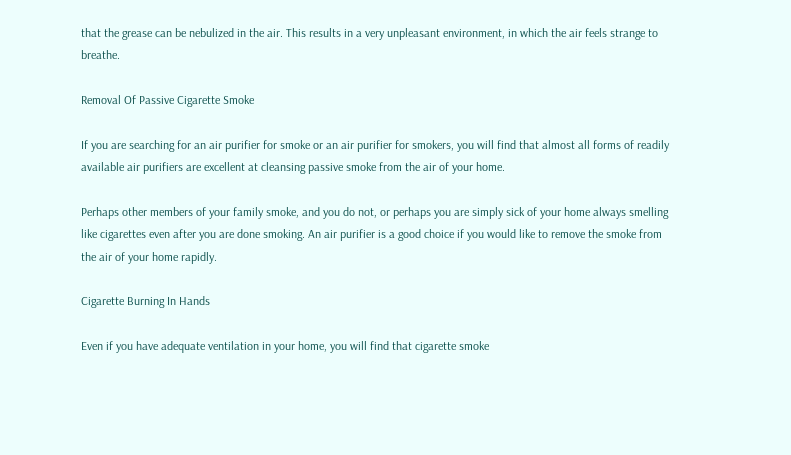that the grease can be nebulized in the air. This results in a very unpleasant environment, in which the air feels strange to breathe.

Removal Of Passive Cigarette Smoke

If you are searching for an air purifier for smoke or an air purifier for smokers, you will find that almost all forms of readily available air purifiers are excellent at cleansing passive smoke from the air of your home.

Perhaps other members of your family smoke, and you do not, or perhaps you are simply sick of your home always smelling like cigarettes even after you are done smoking. An air purifier is a good choice if you would like to remove the smoke from the air of your home rapidly.

Cigarette Burning In Hands

Even if you have adequate ventilation in your home, you will find that cigarette smoke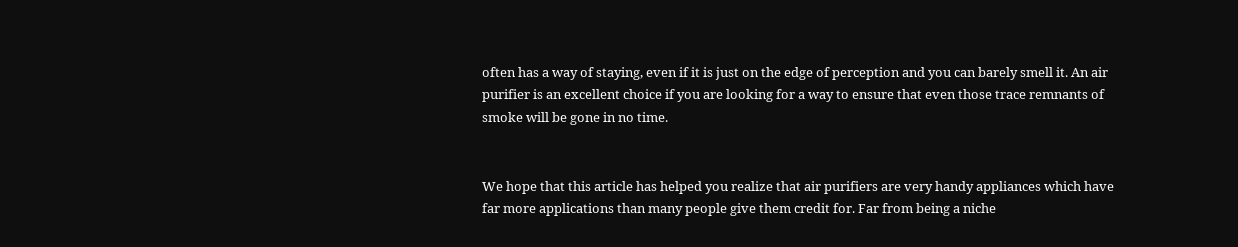often has a way of staying, even if it is just on the edge of perception and you can barely smell it. An air purifier is an excellent choice if you are looking for a way to ensure that even those trace remnants of smoke will be gone in no time.


We hope that this article has helped you realize that air purifiers are very handy appliances which have far more applications than many people give them credit for. Far from being a niche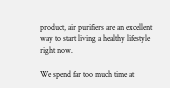product, air purifiers are an excellent way to start living a healthy lifestyle right now.

We spend far too much time at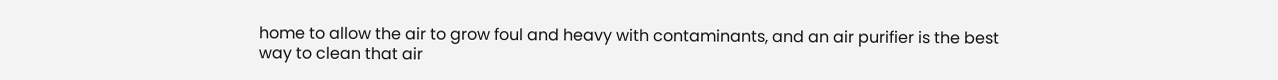home to allow the air to grow foul and heavy with contaminants, and an air purifier is the best way to clean that air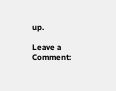up.

Leave a Comment: